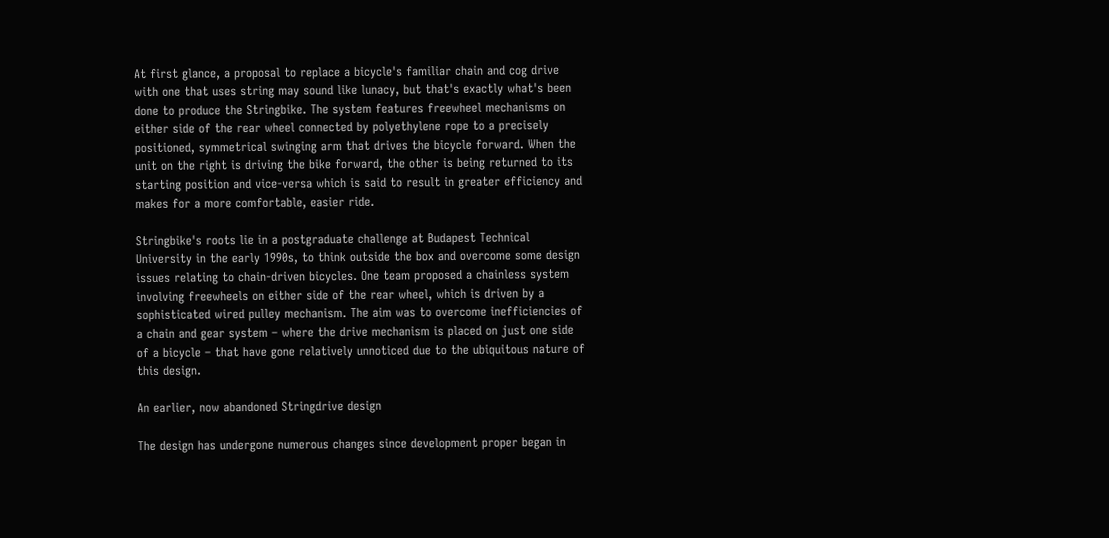At first glance, a proposal to replace a bicycle's familiar chain and cog drive with one that uses string may sound like lunacy, but that's exactly what's been done to produce the Stringbike. The system features freewheel mechanisms on either side of the rear wheel connected by polyethylene rope to a precisely positioned, symmetrical swinging arm that drives the bicycle forward. When the unit on the right is driving the bike forward, the other is being returned to its starting position and vice-versa which is said to result in greater efficiency and makes for a more comfortable, easier ride.

Stringbike's roots lie in a postgraduate challenge at Budapest Technical University in the early 1990s, to think outside the box and overcome some design issues relating to chain-driven bicycles. One team proposed a chainless system involving freewheels on either side of the rear wheel, which is driven by a sophisticated wired pulley mechanism. The aim was to overcome inefficiencies of a chain and gear system – where the drive mechanism is placed on just one side of a bicycle – that have gone relatively unnoticed due to the ubiquitous nature of this design.

An earlier, now abandoned Stringdrive design

The design has undergone numerous changes since development proper began in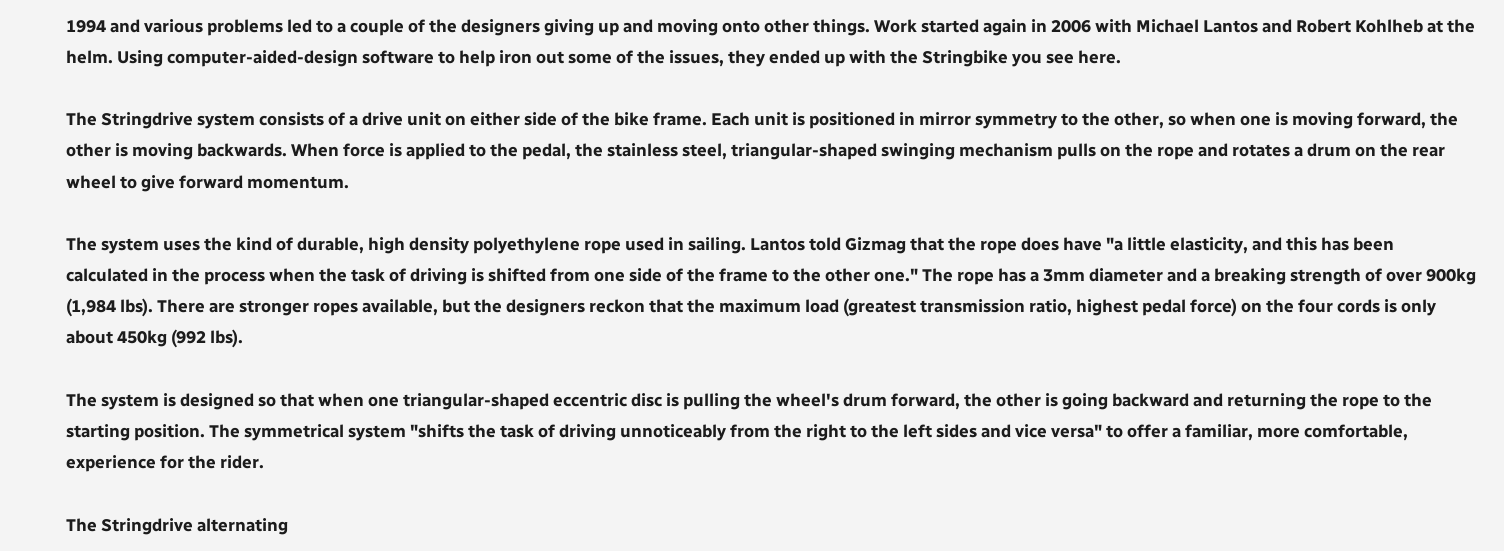1994 and various problems led to a couple of the designers giving up and moving onto other things. Work started again in 2006 with Michael Lantos and Robert Kohlheb at the helm. Using computer-aided-design software to help iron out some of the issues, they ended up with the Stringbike you see here.

The Stringdrive system consists of a drive unit on either side of the bike frame. Each unit is positioned in mirror symmetry to the other, so when one is moving forward, the other is moving backwards. When force is applied to the pedal, the stainless steel, triangular-shaped swinging mechanism pulls on the rope and rotates a drum on the rear wheel to give forward momentum.

The system uses the kind of durable, high density polyethylene rope used in sailing. Lantos told Gizmag that the rope does have "a little elasticity, and this has been calculated in the process when the task of driving is shifted from one side of the frame to the other one." The rope has a 3mm diameter and a breaking strength of over 900kg (1,984 lbs). There are stronger ropes available, but the designers reckon that the maximum load (greatest transmission ratio, highest pedal force) on the four cords is only about 450kg (992 lbs).

The system is designed so that when one triangular-shaped eccentric disc is pulling the wheel's drum forward, the other is going backward and returning the rope to the starting position. The symmetrical system "shifts the task of driving unnoticeably from the right to the left sides and vice versa" to offer a familiar, more comfortable, experience for the rider.

The Stringdrive alternating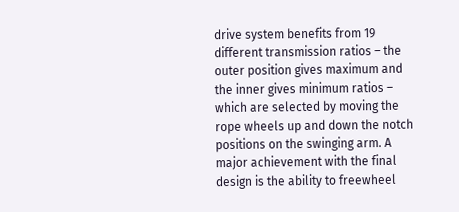drive system benefits from 19 different transmission ratios – the outer position gives maximum and the inner gives minimum ratios – which are selected by moving the rope wheels up and down the notch positions on the swinging arm. A major achievement with the final design is the ability to freewheel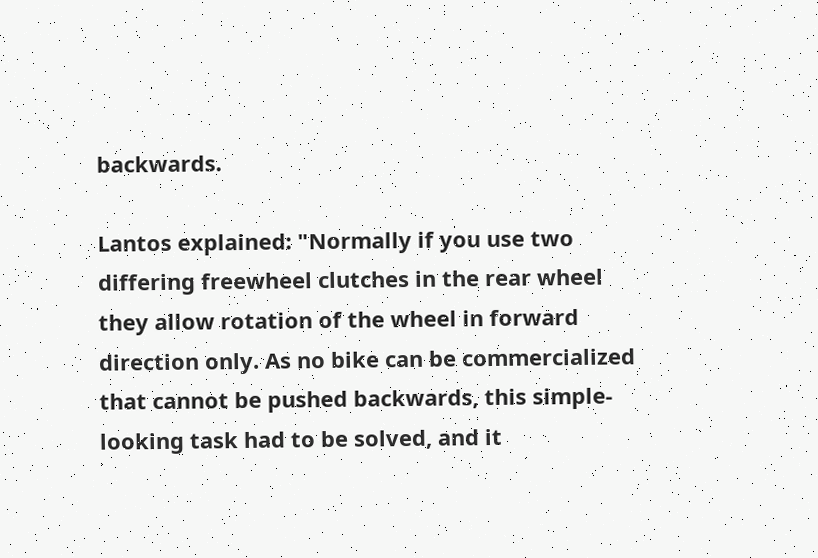backwards.

Lantos explained: "Normally if you use two differing freewheel clutches in the rear wheel they allow rotation of the wheel in forward direction only. As no bike can be commercialized that cannot be pushed backwards, this simple-looking task had to be solved, and it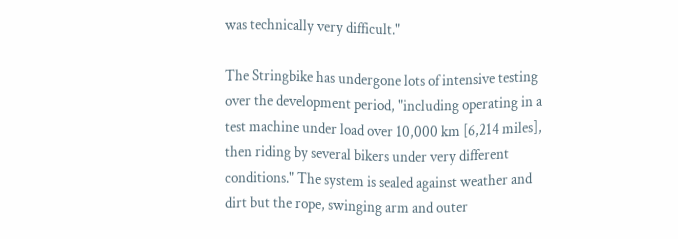was technically very difficult."

The Stringbike has undergone lots of intensive testing over the development period, "including operating in a test machine under load over 10,000 km [6,214 miles], then riding by several bikers under very different conditions." The system is sealed against weather and dirt but the rope, swinging arm and outer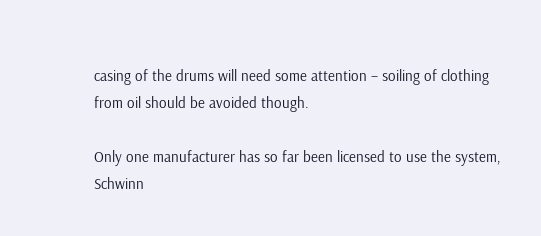casing of the drums will need some attention – soiling of clothing from oil should be avoided though.

Only one manufacturer has so far been licensed to use the system, Schwinn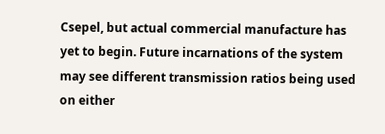Csepel, but actual commercial manufacture has yet to begin. Future incarnations of the system may see different transmission ratios being used on either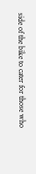side of the bike to cater for those who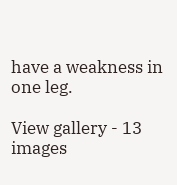have a weakness in one leg.

View gallery - 13 images